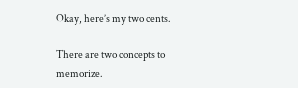Okay, here’s my two cents.

There are two concepts to memorize.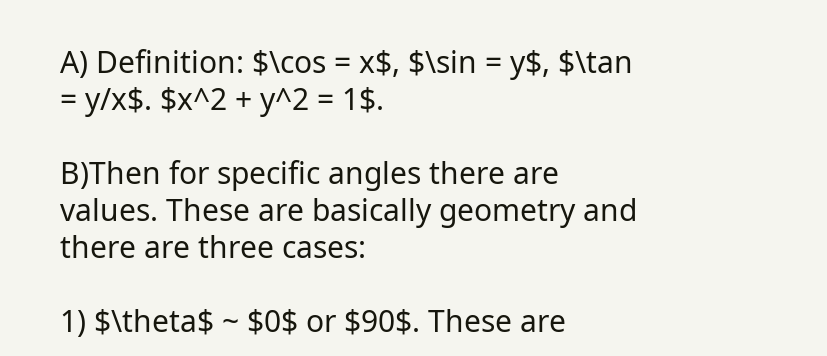A) Definition: $\cos = x$, $\sin = y$, $\tan = y/x$. $x^2 + y^2 = 1$.

B)Then for specific angles there are values. These are basically geometry and there are three cases:

1) $\theta$ ~ $0$ or $90$. These are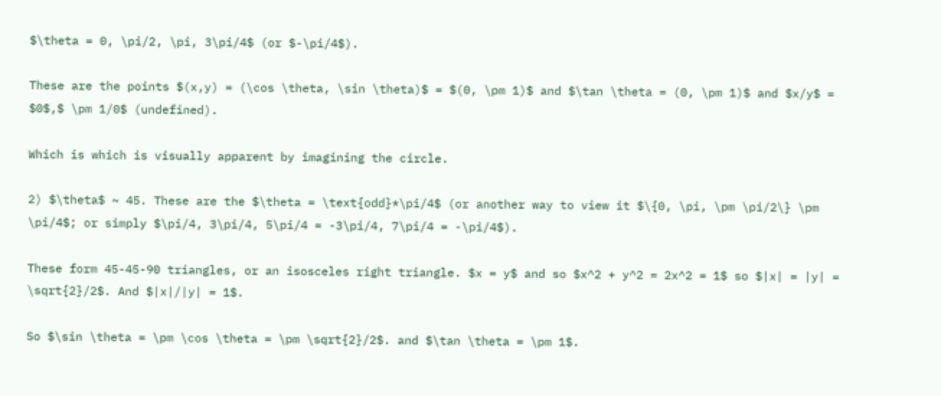$\theta = 0, \pi/2, \pi, 3\pi/4$ (or $-\pi/4$).

These are the points $(x,y) = (\cos \theta, \sin \theta)$ = $(0, \pm 1)$ and $\tan \theta = (0, \pm 1)$ and $x/y$ = $0$,$ \pm 1/0$ (undefined).

Which is which is visually apparent by imagining the circle.

2) $\theta$ ~ 45. These are the $\theta = \text{odd}*\pi/4$ (or another way to view it $\{0, \pi, \pm \pi/2\} \pm \pi/4$; or simply $\pi/4, 3\pi/4, 5\pi/4 = -3\pi/4, 7\pi/4 = -\pi/4$).

These form 45-45-90 triangles, or an isosceles right triangle. $x = y$ and so $x^2 + y^2 = 2x^2 = 1$ so $|x| = |y| = \sqrt{2}/2$. And $|x|/|y| = 1$.

So $\sin \theta = \pm \cos \theta = \pm \sqrt{2}/2$. and $\tan \theta = \pm 1$.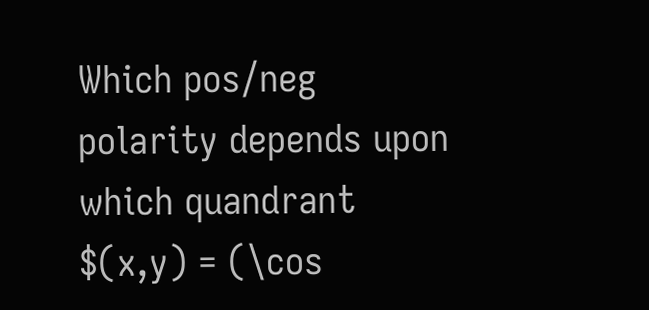Which pos/neg polarity depends upon which quandrant $(x,y) = (\cos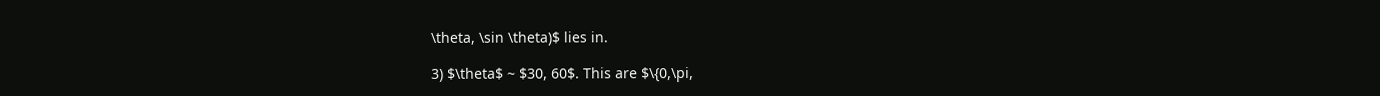\theta, \sin \theta)$ lies in.

3) $\theta$ ~ $30, 60$. This are $\{0,\pi,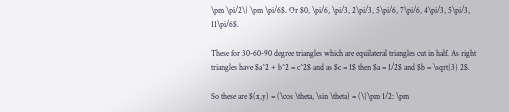\pm \pi/2\} \pm \pi/6$. Or $0, \pi/6, \pi/3, 2\pi/3, 5\pi/6, 7\pi/6, 4\pi/3, 5\pi/3, 11\pi/6$.

These for 30-60-90 degree triangles which are equilateral triangles cut in half. As right triangles have $a^2 + b^2 = c^2$ and as $c = 1$ then $a = 1/2$ and $b = \sqrt{3} 2$.

So these are $(x,y) = (\cos \theta, \sin \theta) = (\{\pm 1/2: \pm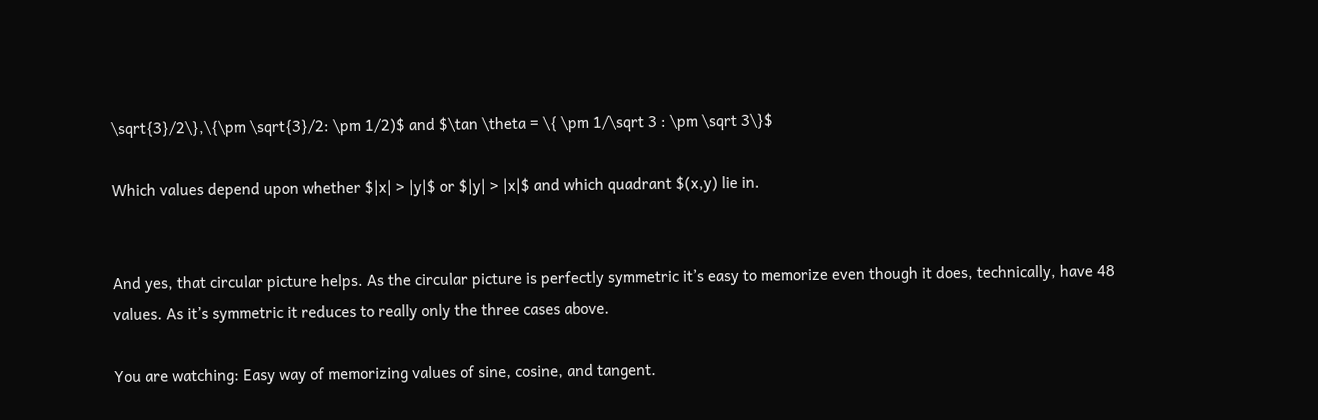\sqrt{3}/2\},\{\pm \sqrt{3}/2: \pm 1/2)$ and $\tan \theta = \{ \pm 1/\sqrt 3 : \pm \sqrt 3\}$

Which values depend upon whether $|x| > |y|$ or $|y| > |x|$ and which quadrant $(x,y) lie in.


And yes, that circular picture helps. As the circular picture is perfectly symmetric it’s easy to memorize even though it does, technically, have 48 values. As it’s symmetric it reduces to really only the three cases above.

You are watching: Easy way of memorizing values of sine, cosine, and tangent.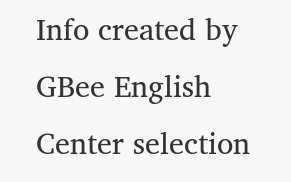Info created by GBee English Center selection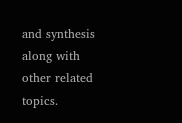and synthesis along with other related topics.